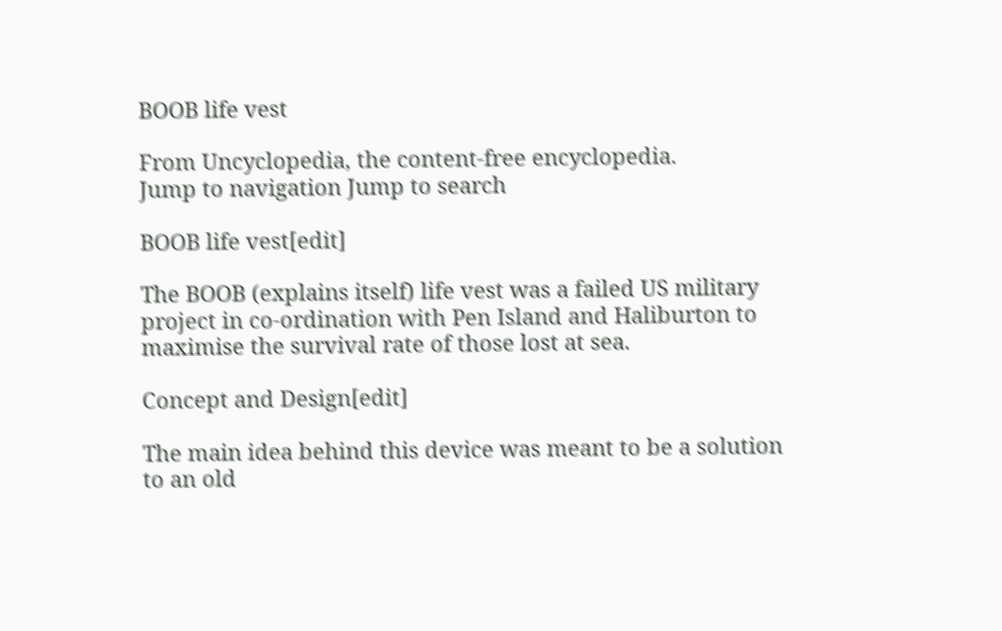BOOB life vest

From Uncyclopedia, the content-free encyclopedia.
Jump to navigation Jump to search

BOOB life vest[edit]

The BOOB (explains itself) life vest was a failed US military project in co-ordination with Pen Island and Haliburton to maximise the survival rate of those lost at sea.

Concept and Design[edit]

The main idea behind this device was meant to be a solution to an old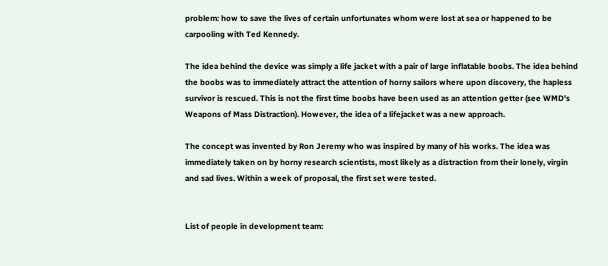problem: how to save the lives of certain unfortunates whom were lost at sea or happened to be carpooling with Ted Kennedy.

The idea behind the device was simply a life jacket with a pair of large inflatable boobs. The idea behind the boobs was to immediately attract the attention of horny sailors where upon discovery, the hapless survivor is rescued. This is not the first time boobs have been used as an attention getter (see WMD's Weapons of Mass Distraction). However, the idea of a lifejacket was a new approach.

The concept was invented by Ron Jeremy who was inspired by many of his works. The idea was immediately taken on by horny research scientists, most likely as a distraction from their lonely, virgin and sad lives. Within a week of proposal, the first set were tested.


List of people in development team: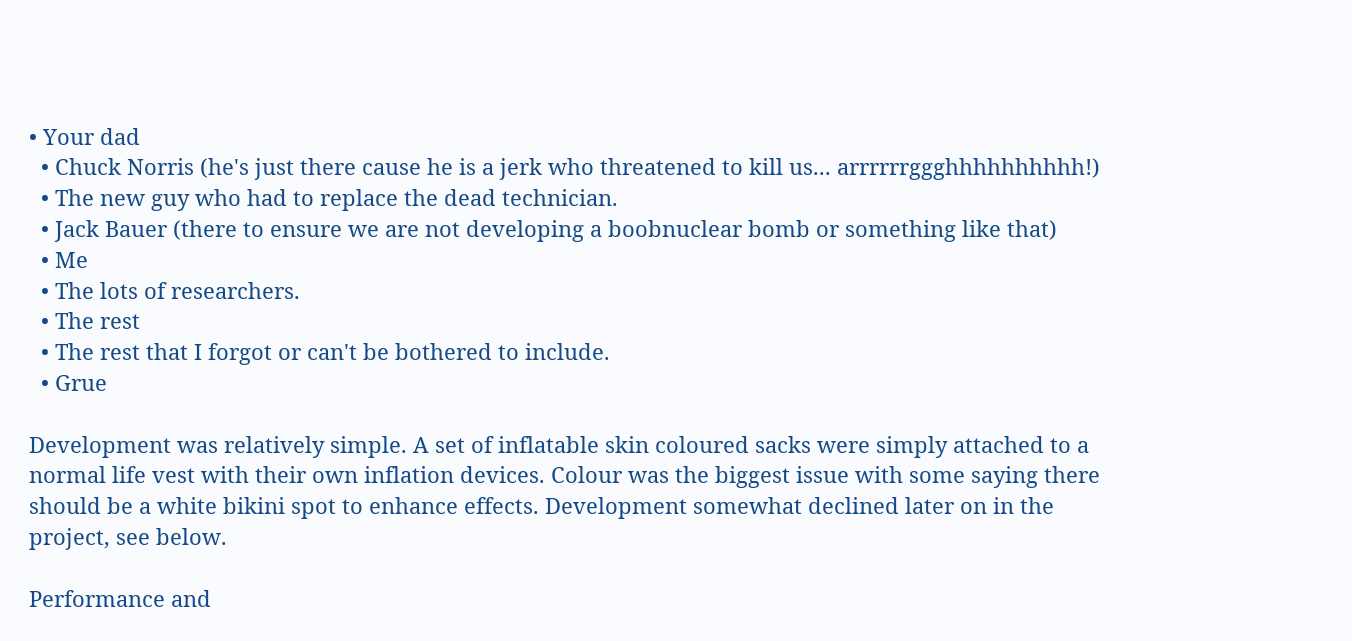• Your dad
  • Chuck Norris (he's just there cause he is a jerk who threatened to kill us... arrrrrrggghhhhhhhhhh!)
  • The new guy who had to replace the dead technician.
  • Jack Bauer (there to ensure we are not developing a boobnuclear bomb or something like that)
  • Me
  • The lots of researchers.
  • The rest
  • The rest that I forgot or can't be bothered to include.
  • Grue

Development was relatively simple. A set of inflatable skin coloured sacks were simply attached to a normal life vest with their own inflation devices. Colour was the biggest issue with some saying there should be a white bikini spot to enhance effects. Development somewhat declined later on in the project, see below.

Performance and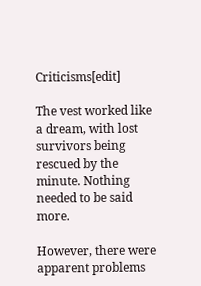Criticisms[edit]

The vest worked like a dream, with lost survivors being rescued by the minute. Nothing needed to be said more.

However, there were apparent problems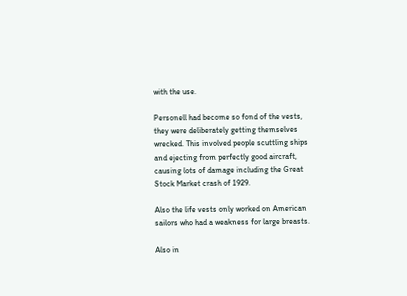with the use.

Personell had become so fond of the vests, they were deliberately getting themselves wrecked. This involved people scuttling ships and ejecting from perfectly good aircraft, causing lots of damage including the Great Stock Market crash of 1929.

Also the life vests only worked on American sailors who had a weakness for large breasts.

Also in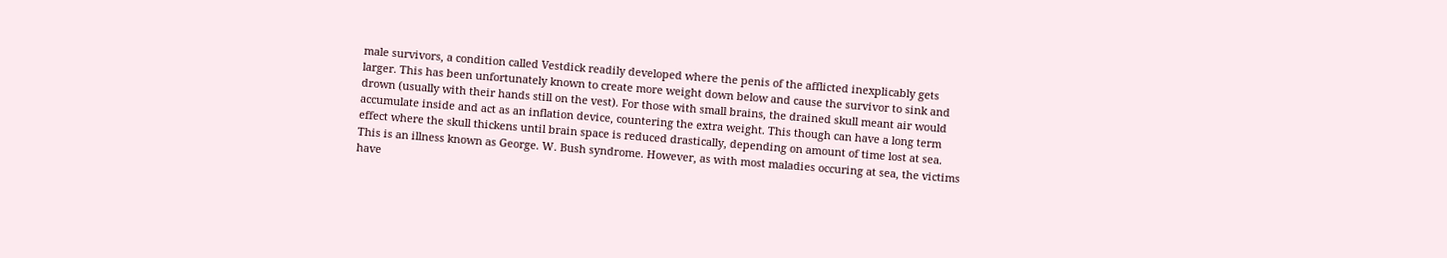male survivors, a condition called Vestdick readily developed where the penis of the afflicted inexplicably gets larger. This has been unfortunately known to create more weight down below and cause the survivor to sink and drown (usually with their hands still on the vest). For those with small brains, the drained skull meant air would accumulate inside and act as an inflation device, countering the extra weight. This though can have a long term effect where the skull thickens until brain space is reduced drastically, depending on amount of time lost at sea. This is an illness known as George. W. Bush syndrome. However, as with most maladies occuring at sea, the victims have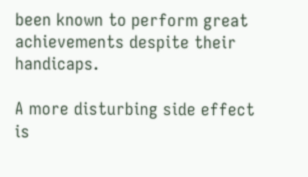been known to perform great achievements despite their handicaps.

A more disturbing side effect is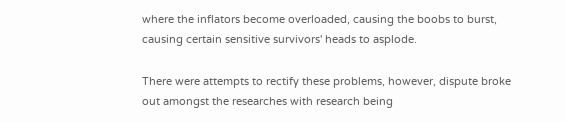where the inflators become overloaded, causing the boobs to burst, causing certain sensitive survivors' heads to asplode.

There were attempts to rectify these problems, however, dispute broke out amongst the researches with research being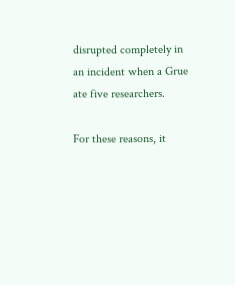disrupted completely in an incident when a Grue ate five researchers.

For these reasons, it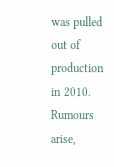was pulled out of production in 2010. Rumours arise,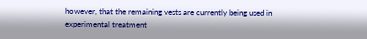however, that the remaining vests are currently being used in experimental treatment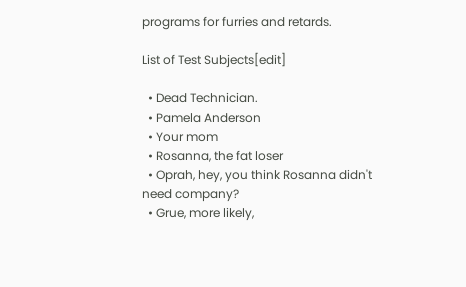programs for furries and retards.

List of Test Subjects[edit]

  • Dead Technician.
  • Pamela Anderson
  • Your mom
  • Rosanna, the fat loser
  • Oprah, hey, you think Rosanna didn't need company?
  • Grue, more likely,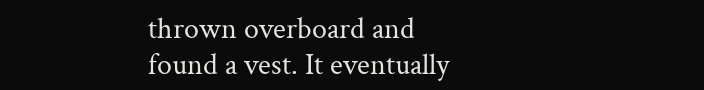thrown overboard and found a vest. It eventually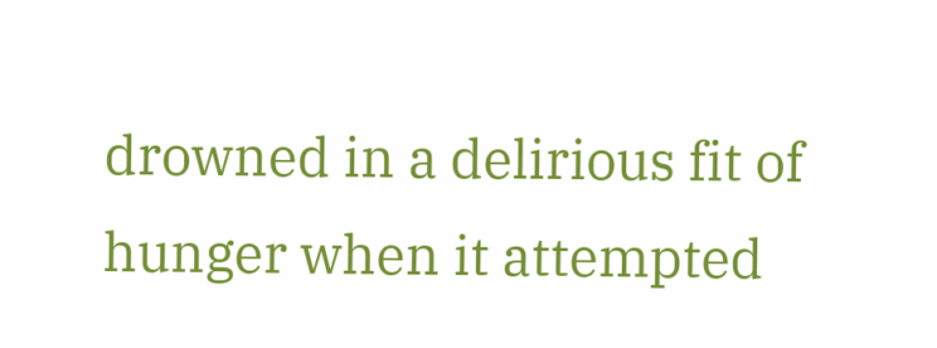drowned in a delirious fit of hunger when it attempted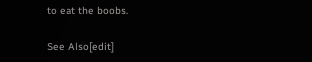to eat the boobs.

See Also[edit]